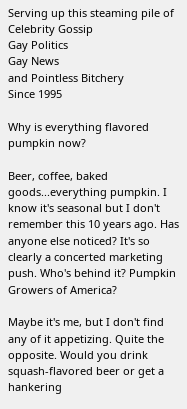Serving up this steaming pile of
Celebrity Gossip
Gay Politics
Gay News
and Pointless Bitchery
Since 1995

Why is everything flavored pumpkin now?

Beer, coffee, baked goods...everything pumpkin. I know it's seasonal but I don't remember this 10 years ago. Has anyone else noticed? It's so clearly a concerted marketing push. Who's behind it? Pumpkin Growers of America?

Maybe it's me, but I don't find any of it appetizing. Quite the opposite. Would you drink squash-flavored beer or get a hankering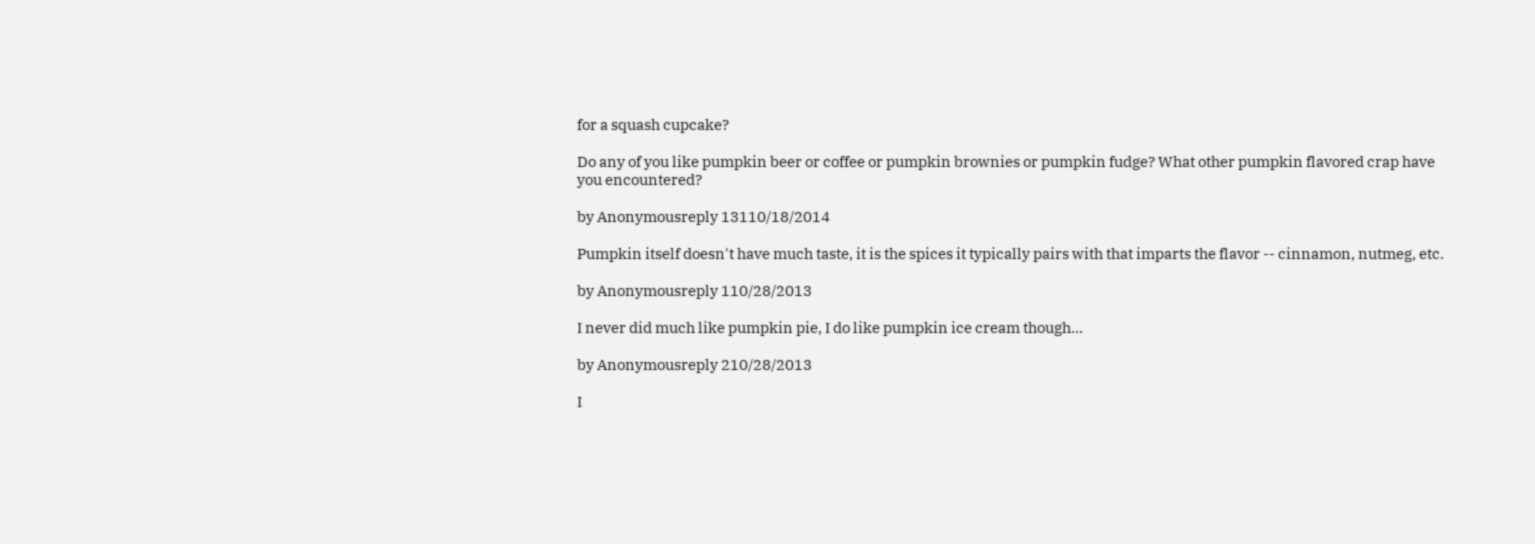for a squash cupcake?

Do any of you like pumpkin beer or coffee or pumpkin brownies or pumpkin fudge? What other pumpkin flavored crap have you encountered?

by Anonymousreply 13110/18/2014

Pumpkin itself doesn't have much taste, it is the spices it typically pairs with that imparts the flavor -- cinnamon, nutmeg, etc.

by Anonymousreply 110/28/2013

I never did much like pumpkin pie, I do like pumpkin ice cream though...

by Anonymousreply 210/28/2013

I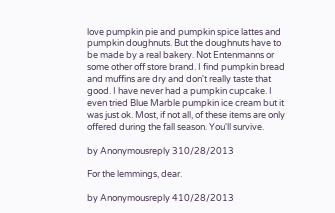love pumpkin pie and pumpkin spice lattes and pumpkin doughnuts. But the doughnuts have to be made by a real bakery. Not Entenmanns or some other off store brand. I find pumpkin bread and muffins are dry and don't really taste that good. I have never had a pumpkin cupcake. I even tried Blue Marble pumpkin ice cream but it was just ok. Most, if not all, of these items are only offered during the fall season. You'll survive.

by Anonymousreply 310/28/2013

For the lemmings, dear.

by Anonymousreply 410/28/2013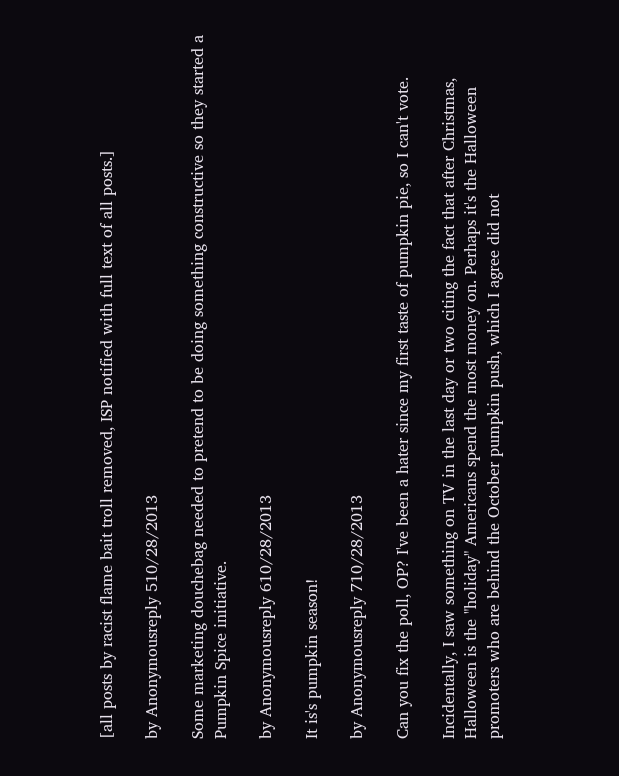[all posts by racist flame bait troll removed, ISP notified with full text of all posts.]

by Anonymousreply 510/28/2013

Some marketing douchebag needed to pretend to be doing something constructive so they started a Pumpkin Spice initiative.

by Anonymousreply 610/28/2013

It is's pumpkin season!

by Anonymousreply 710/28/2013

Can you fix the poll, OP? I've been a hater since my first taste of pumpkin pie, so I can't vote.

Incidentally, I saw something on TV in the last day or two citing the fact that after Christmas, Halloween is the "holiday" Americans spend the most money on. Perhaps it's the Halloween promoters who are behind the October pumpkin push, which I agree did not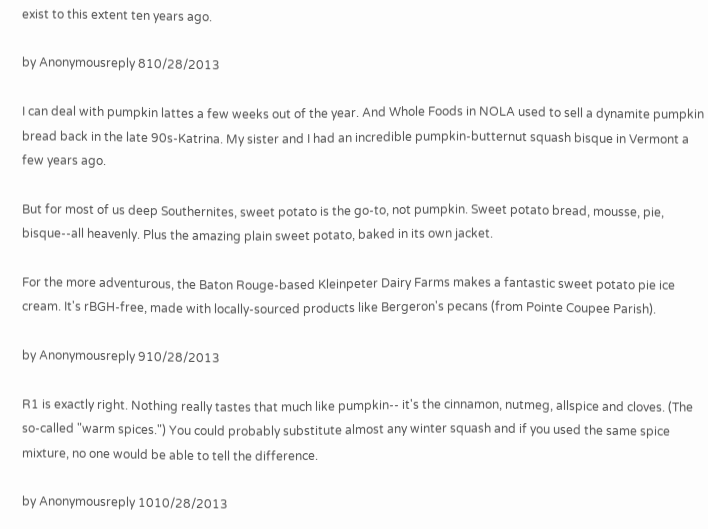exist to this extent ten years ago.

by Anonymousreply 810/28/2013

I can deal with pumpkin lattes a few weeks out of the year. And Whole Foods in NOLA used to sell a dynamite pumpkin bread back in the late 90s-Katrina. My sister and I had an incredible pumpkin-butternut squash bisque in Vermont a few years ago.

But for most of us deep Southernites, sweet potato is the go-to, not pumpkin. Sweet potato bread, mousse, pie, bisque--all heavenly. Plus the amazing plain sweet potato, baked in its own jacket.

For the more adventurous, the Baton Rouge-based Kleinpeter Dairy Farms makes a fantastic sweet potato pie ice cream. It's rBGH-free, made with locally-sourced products like Bergeron's pecans (from Pointe Coupee Parish).

by Anonymousreply 910/28/2013

R1 is exactly right. Nothing really tastes that much like pumpkin-- it's the cinnamon, nutmeg, allspice and cloves. (The so-called "warm spices.") You could probably substitute almost any winter squash and if you used the same spice mixture, no one would be able to tell the difference.

by Anonymousreply 1010/28/2013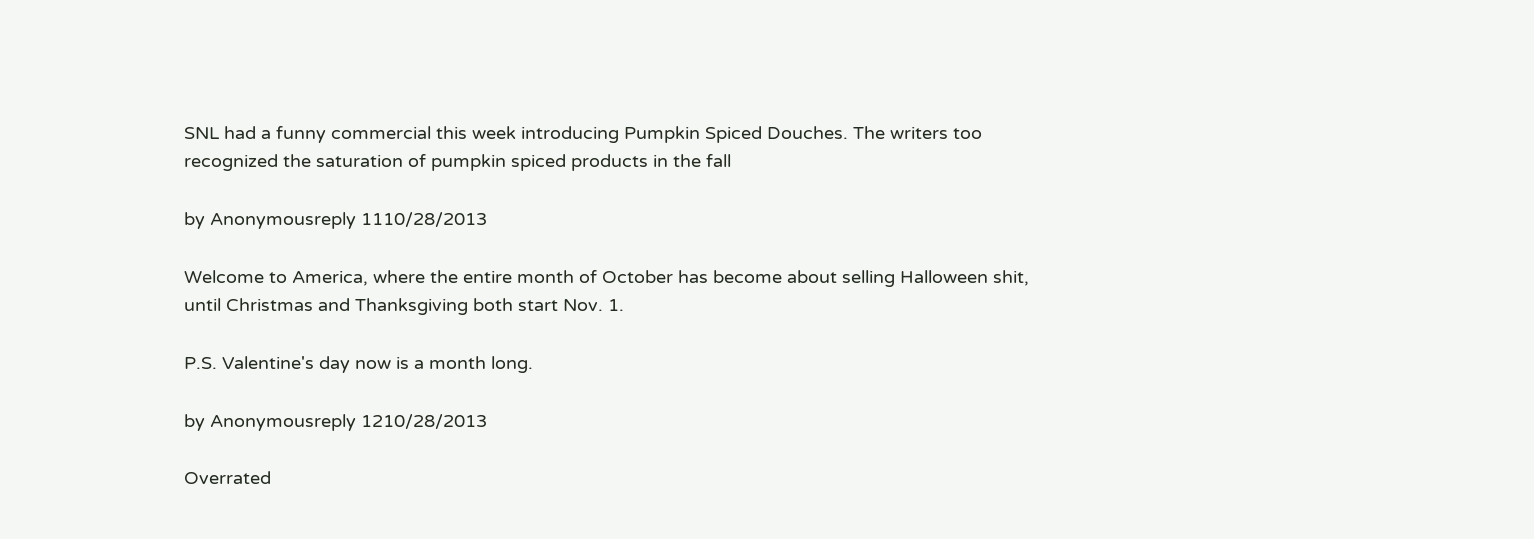SNL had a funny commercial this week introducing Pumpkin Spiced Douches. The writers too recognized the saturation of pumpkin spiced products in the fall

by Anonymousreply 1110/28/2013

Welcome to America, where the entire month of October has become about selling Halloween shit, until Christmas and Thanksgiving both start Nov. 1.

P.S. Valentine's day now is a month long.

by Anonymousreply 1210/28/2013

Overrated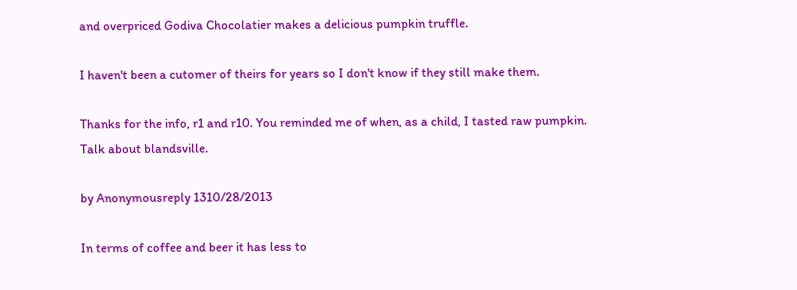and overpriced Godiva Chocolatier makes a delicious pumpkin truffle.

I haven't been a cutomer of theirs for years so I don't know if they still make them.

Thanks for the info, r1 and r10. You reminded me of when, as a child, I tasted raw pumpkin. Talk about blandsville.

by Anonymousreply 1310/28/2013

In terms of coffee and beer it has less to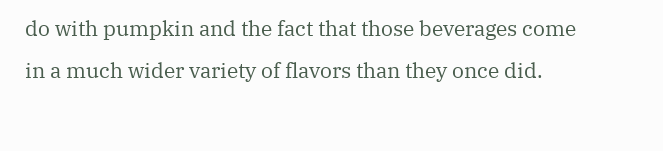do with pumpkin and the fact that those beverages come in a much wider variety of flavors than they once did.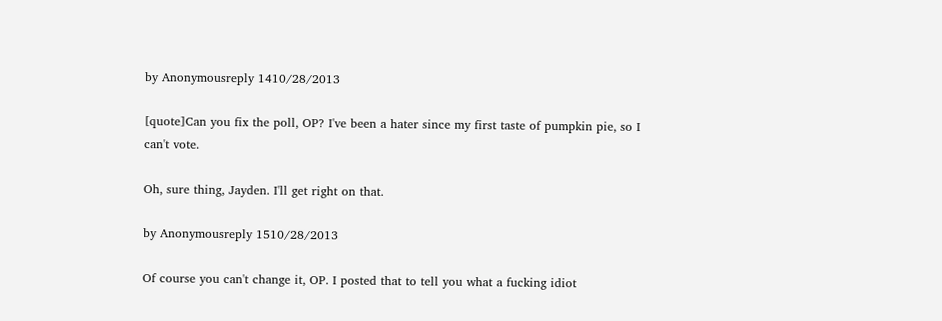by Anonymousreply 1410/28/2013

[quote]Can you fix the poll, OP? I've been a hater since my first taste of pumpkin pie, so I can't vote.

Oh, sure thing, Jayden. I'll get right on that.

by Anonymousreply 1510/28/2013

Of course you can't change it, OP. I posted that to tell you what a fucking idiot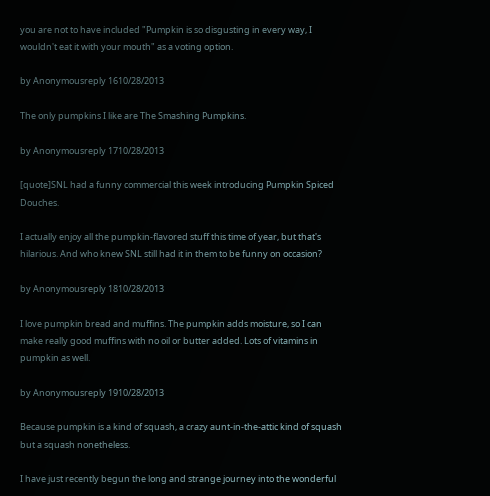you are not to have included "Pumpkin is so disgusting in every way, I wouldn't eat it with your mouth" as a voting option.

by Anonymousreply 1610/28/2013

The only pumpkins I like are The Smashing Pumpkins.

by Anonymousreply 1710/28/2013

[quote]SNL had a funny commercial this week introducing Pumpkin Spiced Douches.

I actually enjoy all the pumpkin-flavored stuff this time of year, but that's hilarious. And who knew SNL still had it in them to be funny on occasion?

by Anonymousreply 1810/28/2013

I love pumpkin bread and muffins. The pumpkin adds moisture, so I can make really good muffins with no oil or butter added. Lots of vitamins in pumpkin as well.

by Anonymousreply 1910/28/2013

Because pumpkin is a kind of squash, a crazy aunt-in-the-attic kind of squash but a squash nonetheless.

I have just recently begun the long and strange journey into the wonderful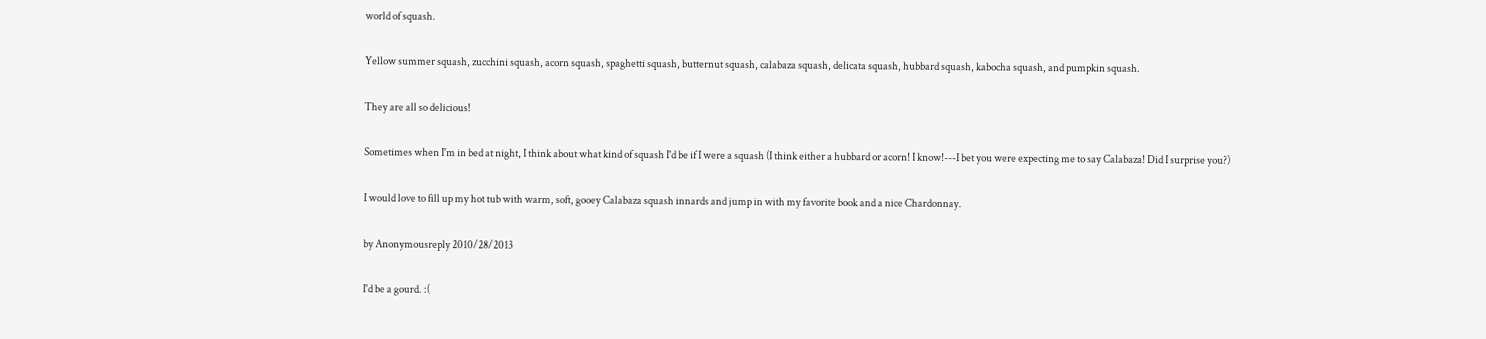world of squash.

Yellow summer squash, zucchini squash, acorn squash, spaghetti squash, butternut squash, calabaza squash, delicata squash, hubbard squash, kabocha squash, and pumpkin squash.

They are all so delicious!

Sometimes when I'm in bed at night, I think about what kind of squash I'd be if I were a squash (I think either a hubbard or acorn! I know!---I bet you were expecting me to say Calabaza! Did I surprise you?)

I would love to fill up my hot tub with warm, soft, gooey Calabaza squash innards and jump in with my favorite book and a nice Chardonnay.

by Anonymousreply 2010/28/2013

I'd be a gourd. :(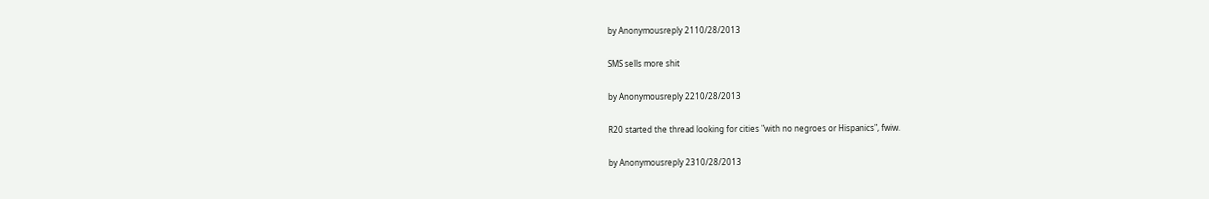by Anonymousreply 2110/28/2013

SMS sells more shit

by Anonymousreply 2210/28/2013

R20 started the thread looking for cities "with no negroes or Hispanics", fwiw.

by Anonymousreply 2310/28/2013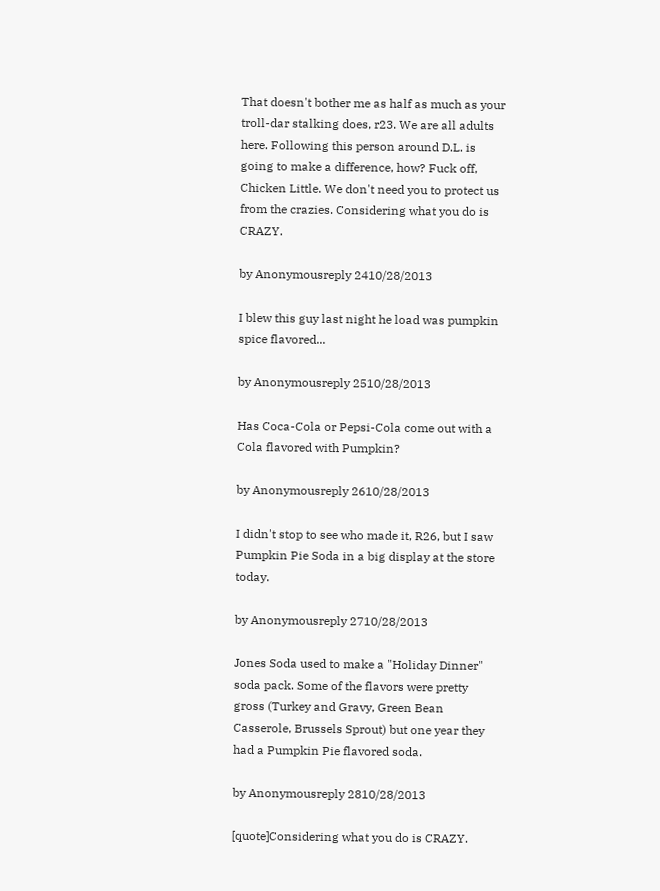That doesn't bother me as half as much as your troll-dar stalking does, r23. We are all adults here. Following this person around D.L. is going to make a difference, how? Fuck off, Chicken Little. We don't need you to protect us from the crazies. Considering what you do is CRAZY.

by Anonymousreply 2410/28/2013

I blew this guy last night he load was pumpkin spice flavored...

by Anonymousreply 2510/28/2013

Has Coca-Cola or Pepsi-Cola come out with a Cola flavored with Pumpkin?

by Anonymousreply 2610/28/2013

I didn't stop to see who made it, R26, but I saw Pumpkin Pie Soda in a big display at the store today.

by Anonymousreply 2710/28/2013

Jones Soda used to make a "Holiday Dinner" soda pack. Some of the flavors were pretty gross (Turkey and Gravy, Green Bean Casserole, Brussels Sprout) but one year they had a Pumpkin Pie flavored soda.

by Anonymousreply 2810/28/2013

[quote]Considering what you do is CRAZY.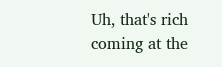Uh, that's rich coming at the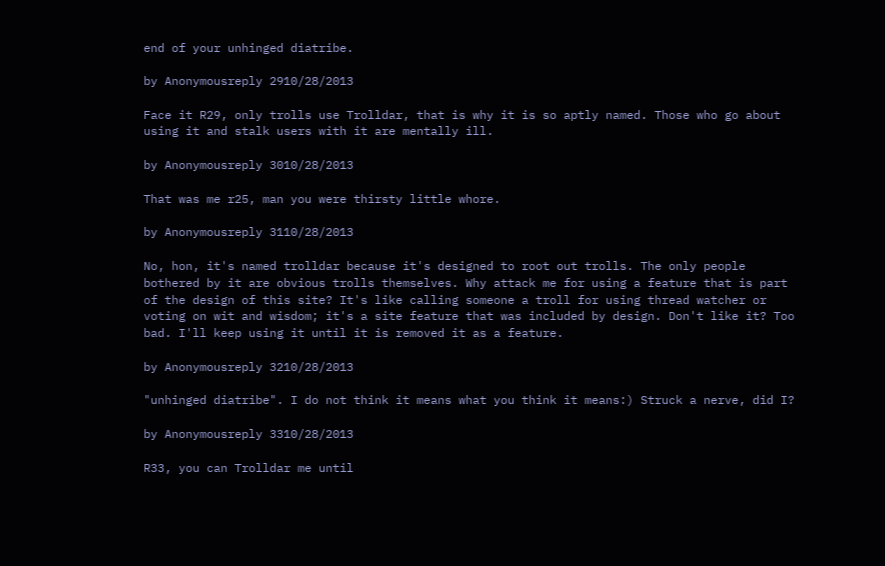end of your unhinged diatribe.

by Anonymousreply 2910/28/2013

Face it R29, only trolls use Trolldar, that is why it is so aptly named. Those who go about using it and stalk users with it are mentally ill.

by Anonymousreply 3010/28/2013

That was me r25, man you were thirsty little whore.

by Anonymousreply 3110/28/2013

No, hon, it's named trolldar because it's designed to root out trolls. The only people bothered by it are obvious trolls themselves. Why attack me for using a feature that is part of the design of this site? It's like calling someone a troll for using thread watcher or voting on wit and wisdom; it's a site feature that was included by design. Don't like it? Too bad. I'll keep using it until it is removed it as a feature.

by Anonymousreply 3210/28/2013

"unhinged diatribe". I do not think it means what you think it means:) Struck a nerve, did I?

by Anonymousreply 3310/28/2013

R33, you can Trolldar me until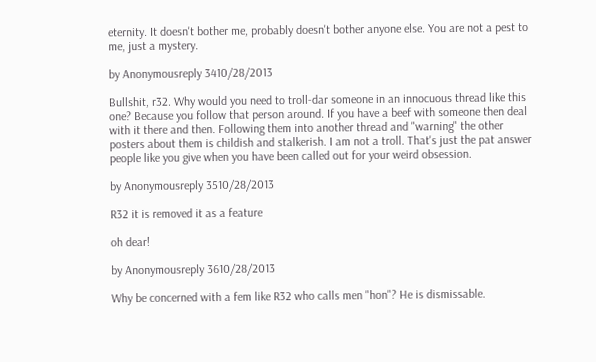eternity. It doesn't bother me, probably doesn't bother anyone else. You are not a pest to me, just a mystery.

by Anonymousreply 3410/28/2013

Bullshit, r32. Why would you need to troll-dar someone in an innocuous thread like this one? Because you follow that person around. If you have a beef with someone then deal with it there and then. Following them into another thread and "warning" the other posters about them is childish and stalkerish. I am not a troll. That's just the pat answer people like you give when you have been called out for your weird obsession.

by Anonymousreply 3510/28/2013

R32 it is removed it as a feature

oh dear!

by Anonymousreply 3610/28/2013

Why be concerned with a fem like R32 who calls men "hon"? He is dismissable.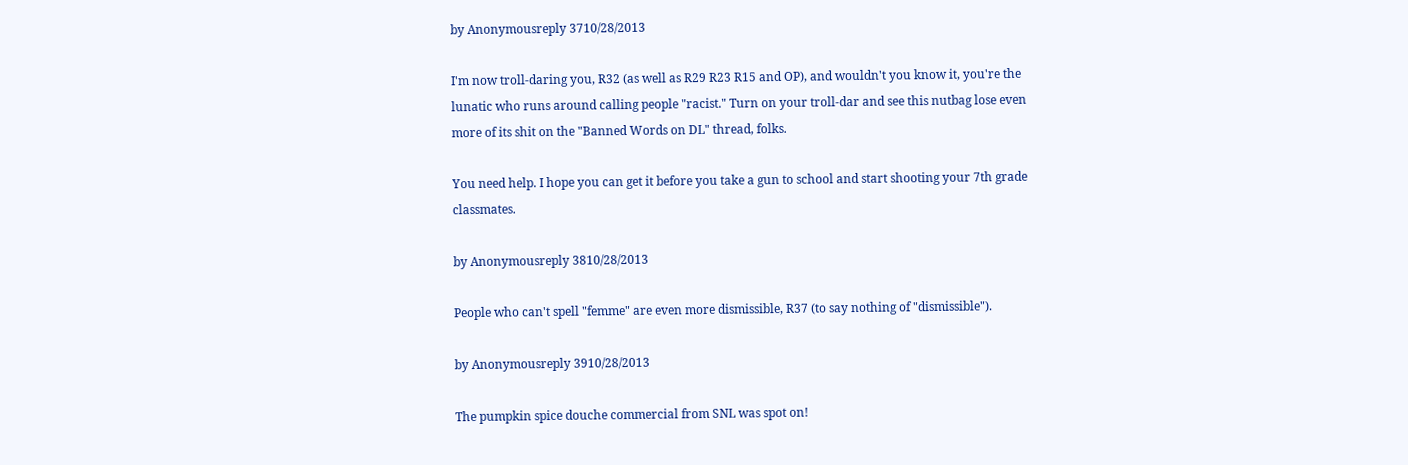by Anonymousreply 3710/28/2013

I'm now troll-daring you, R32 (as well as R29 R23 R15 and OP), and wouldn't you know it, you're the lunatic who runs around calling people "racist." Turn on your troll-dar and see this nutbag lose even more of its shit on the "Banned Words on DL" thread, folks.

You need help. I hope you can get it before you take a gun to school and start shooting your 7th grade classmates.

by Anonymousreply 3810/28/2013

People who can't spell "femme" are even more dismissible, R37 (to say nothing of "dismissible").

by Anonymousreply 3910/28/2013

The pumpkin spice douche commercial from SNL was spot on!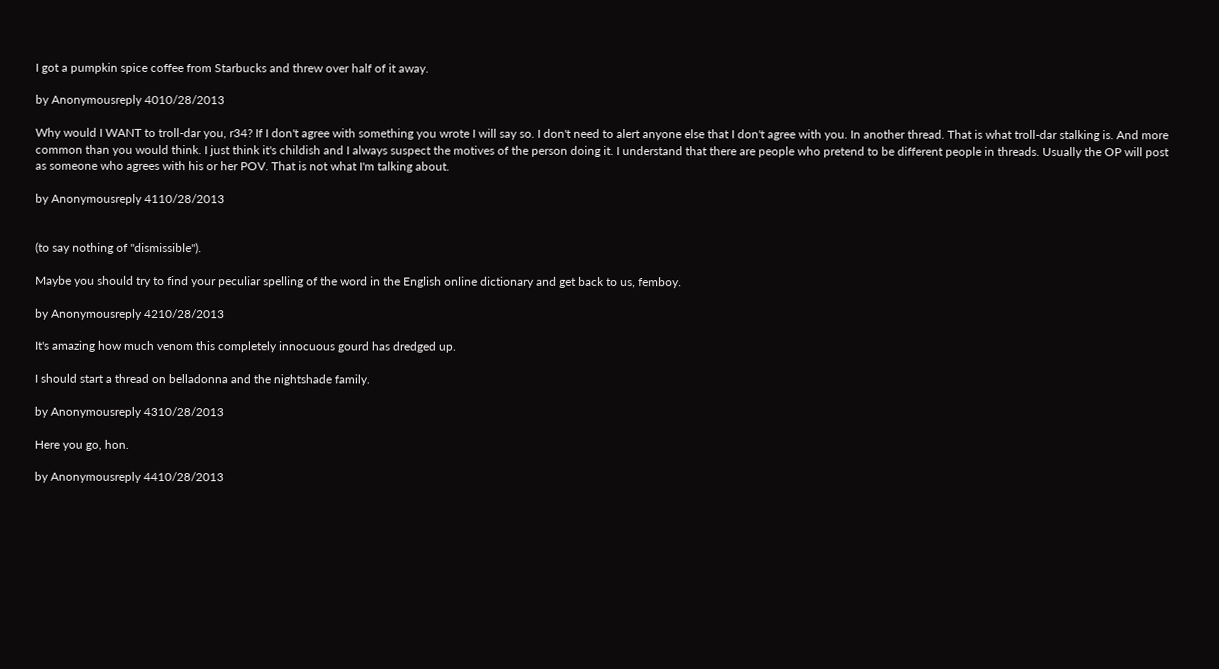I got a pumpkin spice coffee from Starbucks and threw over half of it away.

by Anonymousreply 4010/28/2013

Why would I WANT to troll-dar you, r34? If I don't agree with something you wrote I will say so. I don't need to alert anyone else that I don't agree with you. In another thread. That is what troll-dar stalking is. And more common than you would think. I just think it's childish and I always suspect the motives of the person doing it. I understand that there are people who pretend to be different people in threads. Usually the OP will post as someone who agrees with his or her POV. That is not what I'm talking about.

by Anonymousreply 4110/28/2013


(to say nothing of "dismissible").

Maybe you should try to find your peculiar spelling of the word in the English online dictionary and get back to us, femboy.

by Anonymousreply 4210/28/2013

It's amazing how much venom this completely innocuous gourd has dredged up.

I should start a thread on belladonna and the nightshade family.

by Anonymousreply 4310/28/2013

Here you go, hon.

by Anonymousreply 4410/28/2013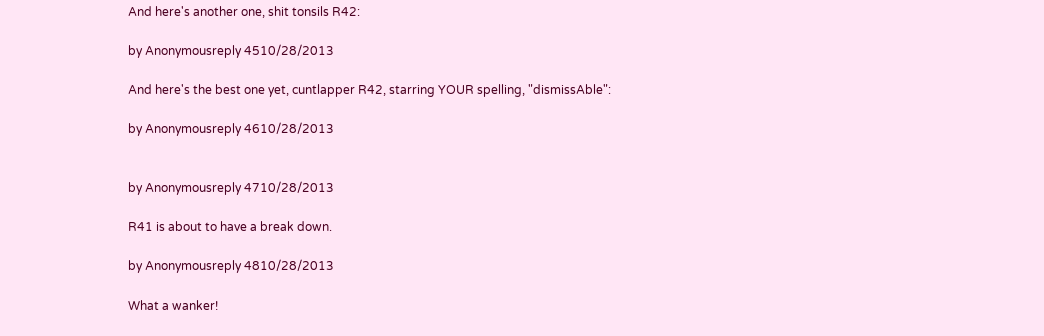And here's another one, shit tonsils R42:

by Anonymousreply 4510/28/2013

And here's the best one yet, cuntlapper R42, starring YOUR spelling, "dismissAble":

by Anonymousreply 4610/28/2013


by Anonymousreply 4710/28/2013

R41 is about to have a break down.

by Anonymousreply 4810/28/2013

What a wanker!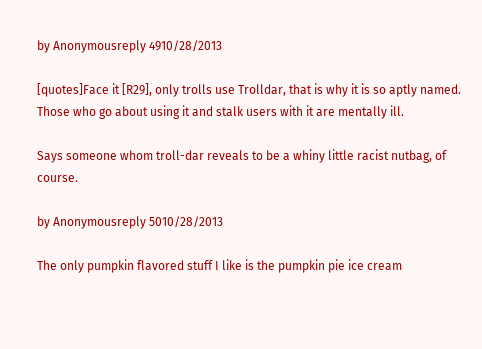by Anonymousreply 4910/28/2013

[quotes]Face it [R29], only trolls use Trolldar, that is why it is so aptly named. Those who go about using it and stalk users with it are mentally ill.

Says someone whom troll-dar reveals to be a whiny little racist nutbag, of course.

by Anonymousreply 5010/28/2013

The only pumpkin flavored stuff I like is the pumpkin pie ice cream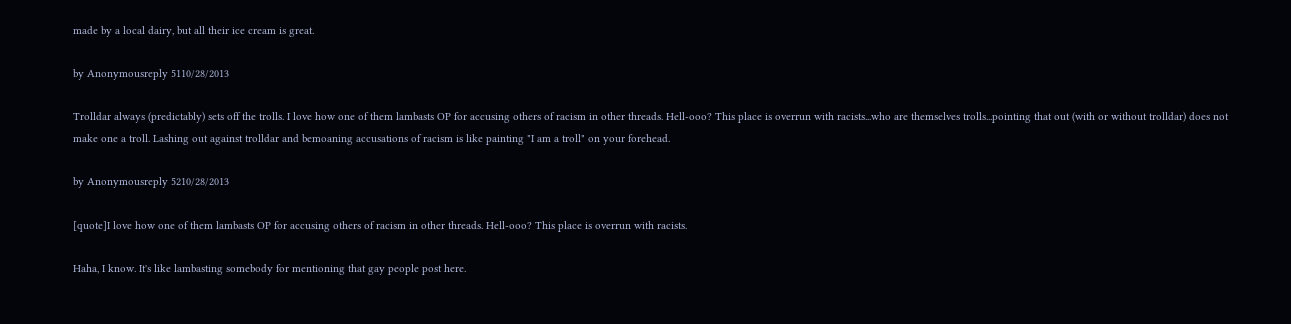made by a local dairy, but all their ice cream is great.

by Anonymousreply 5110/28/2013

Trolldar always (predictably) sets off the trolls. I love how one of them lambasts OP for accusing others of racism in other threads. Hell-ooo? This place is overrun with racists...who are themselves trolls...pointing that out (with or without trolldar) does not make one a troll. Lashing out against trolldar and bemoaning accusations of racism is like painting "I am a troll" on your forehead.

by Anonymousreply 5210/28/2013

[quote]I love how one of them lambasts OP for accusing others of racism in other threads. Hell-ooo? This place is overrun with racists.

Haha, I know. It's like lambasting somebody for mentioning that gay people post here.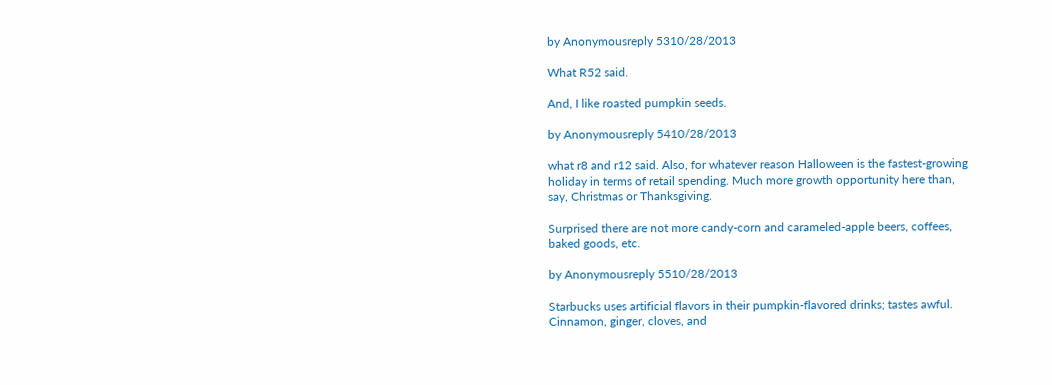by Anonymousreply 5310/28/2013

What R52 said.

And, I like roasted pumpkin seeds.

by Anonymousreply 5410/28/2013

what r8 and r12 said. Also, for whatever reason Halloween is the fastest-growing holiday in terms of retail spending. Much more growth opportunity here than, say, Christmas or Thanksgiving.

Surprised there are not more candy-corn and carameled-apple beers, coffees, baked goods, etc.

by Anonymousreply 5510/28/2013

Starbucks uses artificial flavors in their pumpkin-flavored drinks; tastes awful. Cinnamon, ginger, cloves, and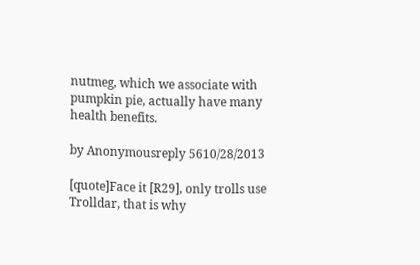nutmeg, which we associate with pumpkin pie, actually have many health benefits.

by Anonymousreply 5610/28/2013

[quote]Face it [R29], only trolls use Trolldar, that is why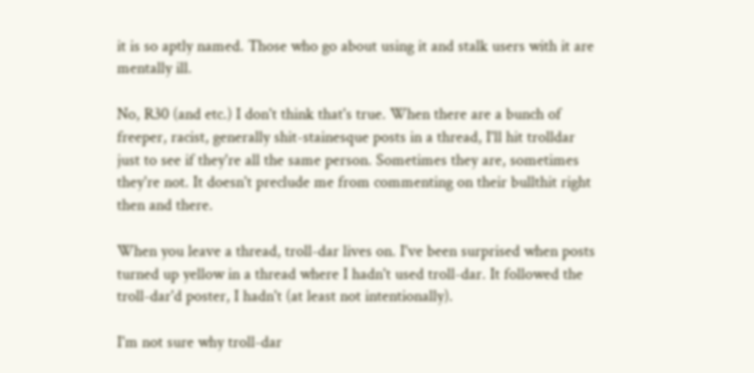it is so aptly named. Those who go about using it and stalk users with it are mentally ill.

No, R30 (and etc.) I don't think that's true. When there are a bunch of freeper, racist, generally shit-stainesque posts in a thread, I'll hit trolldar just to see if they're all the same person. Sometimes they are, sometimes they're not. It doesn't preclude me from commenting on their bullthit right then and there.

When you leave a thread, troll-dar lives on. I've been surprised when posts turned up yellow in a thread where I hadn't used troll-dar. It followed the troll-dar'd poster, I hadn't (at least not intentionally).

I'm not sure why troll-dar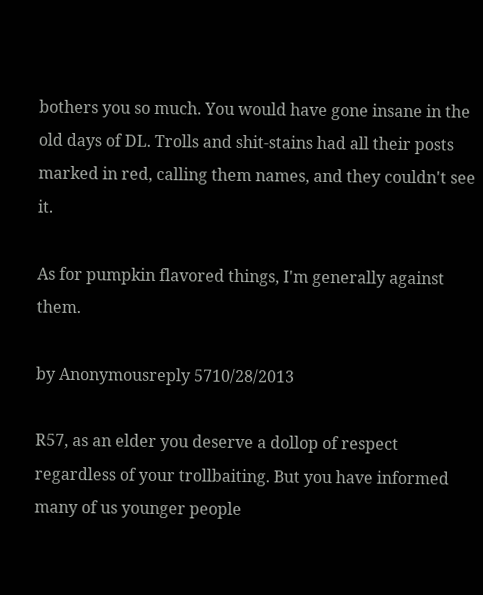bothers you so much. You would have gone insane in the old days of DL. Trolls and shit-stains had all their posts marked in red, calling them names, and they couldn't see it.

As for pumpkin flavored things, I'm generally against them.

by Anonymousreply 5710/28/2013

R57, as an elder you deserve a dollop of respect regardless of your trollbaiting. But you have informed many of us younger people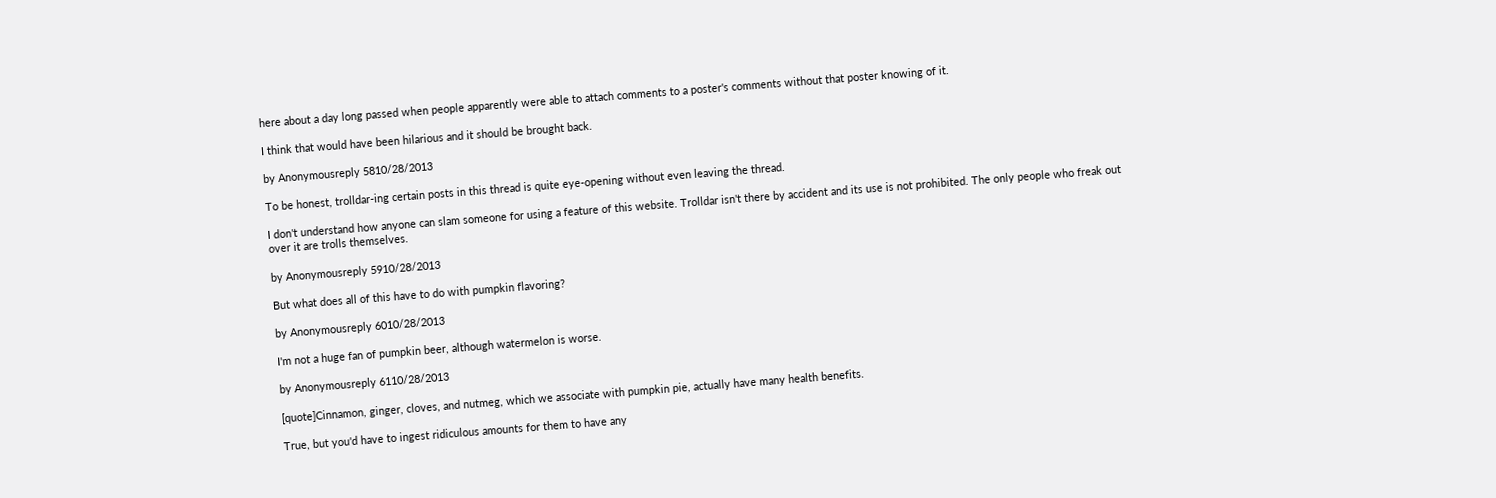here about a day long passed when people apparently were able to attach comments to a poster's comments without that poster knowing of it.

I think that would have been hilarious and it should be brought back.

by Anonymousreply 5810/28/2013

To be honest, trolldar-ing certain posts in this thread is quite eye-opening without even leaving the thread.

I don't understand how anyone can slam someone for using a feature of this website. Trolldar isn't there by accident and its use is not prohibited. The only people who freak out over it are trolls themselves.

by Anonymousreply 5910/28/2013

But what does all of this have to do with pumpkin flavoring?

by Anonymousreply 6010/28/2013

I'm not a huge fan of pumpkin beer, although watermelon is worse.

by Anonymousreply 6110/28/2013

[quote]Cinnamon, ginger, cloves, and nutmeg, which we associate with pumpkin pie, actually have many health benefits.

True, but you'd have to ingest ridiculous amounts for them to have any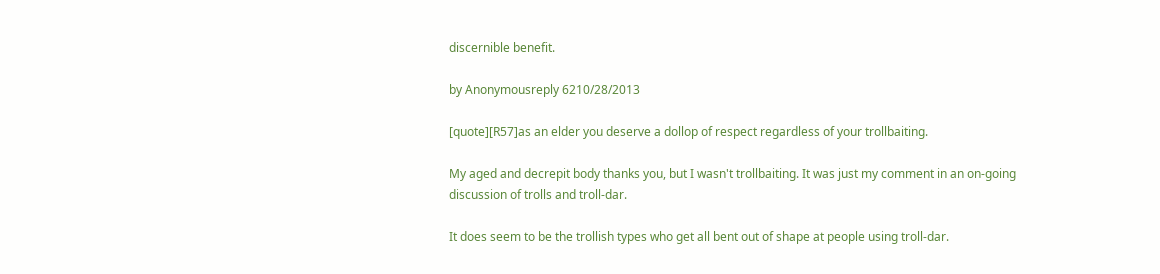discernible benefit.

by Anonymousreply 6210/28/2013

[quote][R57]as an elder you deserve a dollop of respect regardless of your trollbaiting.

My aged and decrepit body thanks you, but I wasn't trollbaiting. It was just my comment in an on-going discussion of trolls and troll-dar.

It does seem to be the trollish types who get all bent out of shape at people using troll-dar.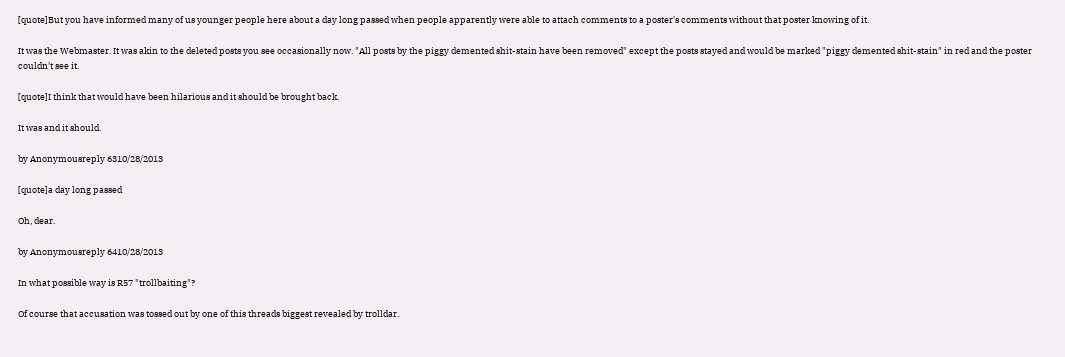[quote]But you have informed many of us younger people here about a day long passed when people apparently were able to attach comments to a poster's comments without that poster knowing of it.

It was the Webmaster. It was akin to the deleted posts you see occasionally now. "All posts by the piggy demented shit-stain have been removed" except the posts stayed and would be marked "piggy demented shit-stain" in red and the poster couldn't see it.

[quote]I think that would have been hilarious and it should be brought back.

It was and it should.

by Anonymousreply 6310/28/2013

[quote]a day long passed

Oh, dear.

by Anonymousreply 6410/28/2013

In what possible way is R57 "trollbaiting"?

Of course that accusation was tossed out by one of this threads biggest revealed by trolldar.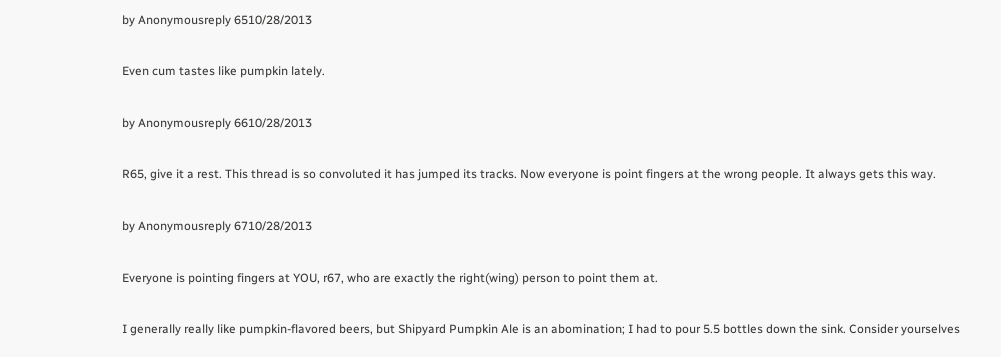by Anonymousreply 6510/28/2013

Even cum tastes like pumpkin lately.

by Anonymousreply 6610/28/2013

R65, give it a rest. This thread is so convoluted it has jumped its tracks. Now everyone is point fingers at the wrong people. It always gets this way.

by Anonymousreply 6710/28/2013

Everyone is pointing fingers at YOU, r67, who are exactly the right(wing) person to point them at.

I generally really like pumpkin-flavored beers, but Shipyard Pumpkin Ale is an abomination; I had to pour 5.5 bottles down the sink. Consider yourselves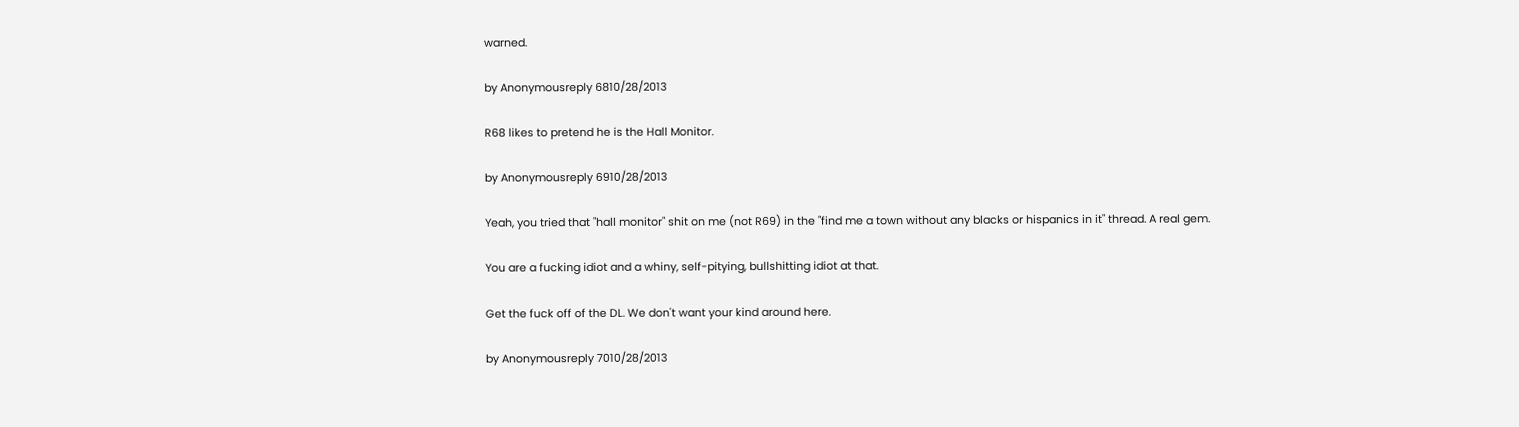warned.

by Anonymousreply 6810/28/2013

R68 likes to pretend he is the Hall Monitor.

by Anonymousreply 6910/28/2013

Yeah, you tried that "hall monitor" shit on me (not R69) in the "find me a town without any blacks or hispanics in it" thread. A real gem.

You are a fucking idiot and a whiny, self-pitying, bullshitting idiot at that.

Get the fuck off of the DL. We don't want your kind around here.

by Anonymousreply 7010/28/2013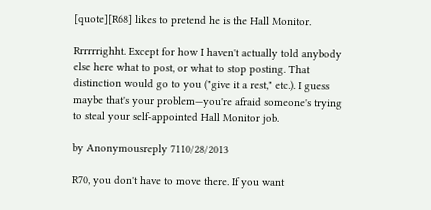[quote][R68] likes to pretend he is the Hall Monitor.

Rrrrrrighht. Except for how I haven't actually told anybody else here what to post, or what to stop posting. That distinction would go to you ("give it a rest," etc.). I guess maybe that's your problem—you're afraid someone's trying to steal your self-appointed Hall Monitor job.

by Anonymousreply 7110/28/2013

R70, you don't have to move there. If you want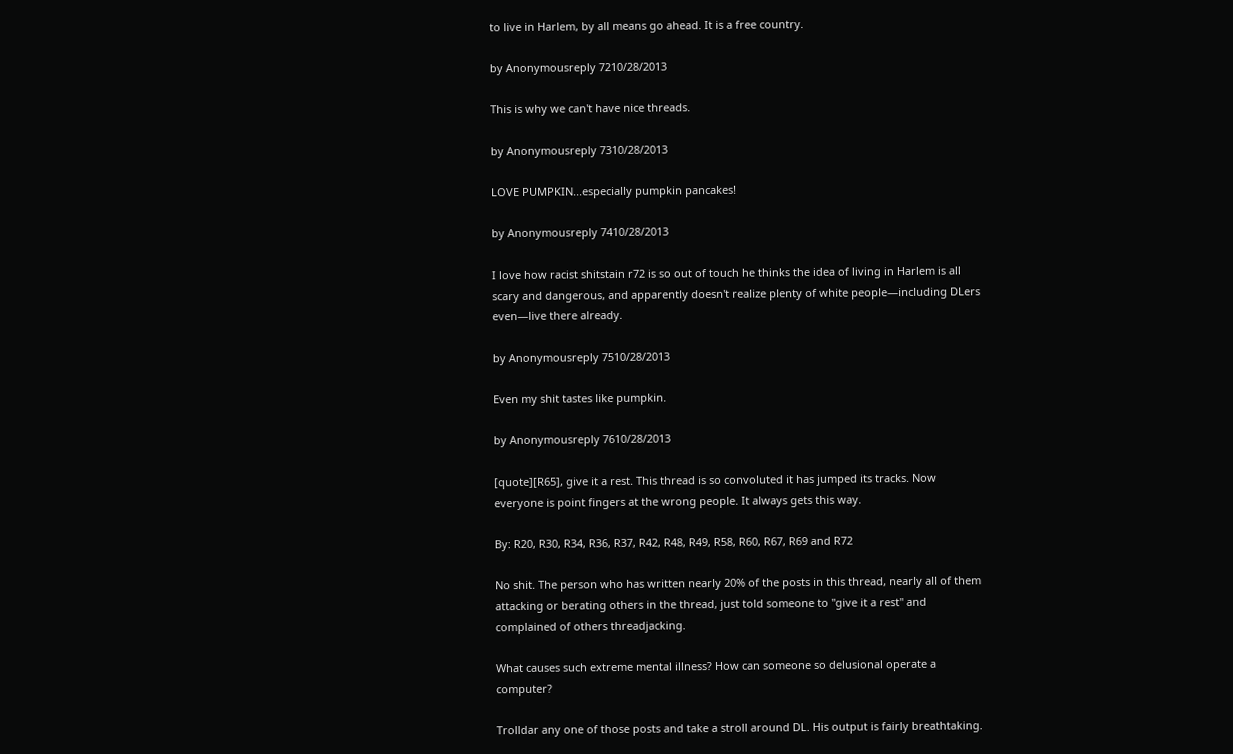to live in Harlem, by all means go ahead. It is a free country.

by Anonymousreply 7210/28/2013

This is why we can't have nice threads.

by Anonymousreply 7310/28/2013

LOVE PUMPKIN...especially pumpkin pancakes!

by Anonymousreply 7410/28/2013

I love how racist shitstain r72 is so out of touch he thinks the idea of living in Harlem is all scary and dangerous, and apparently doesn't realize plenty of white people—including DLers even—live there already.

by Anonymousreply 7510/28/2013

Even my shit tastes like pumpkin.

by Anonymousreply 7610/28/2013

[quote][R65], give it a rest. This thread is so convoluted it has jumped its tracks. Now everyone is point fingers at the wrong people. It always gets this way.

By: R20, R30, R34, R36, R37, R42, R48, R49, R58, R60, R67, R69 and R72

No shit. The person who has written nearly 20% of the posts in this thread, nearly all of them attacking or berating others in the thread, just told someone to "give it a rest" and complained of others threadjacking.

What causes such extreme mental illness? How can someone so delusional operate a computer?

Trolldar any one of those posts and take a stroll around DL. His output is fairly breathtaking.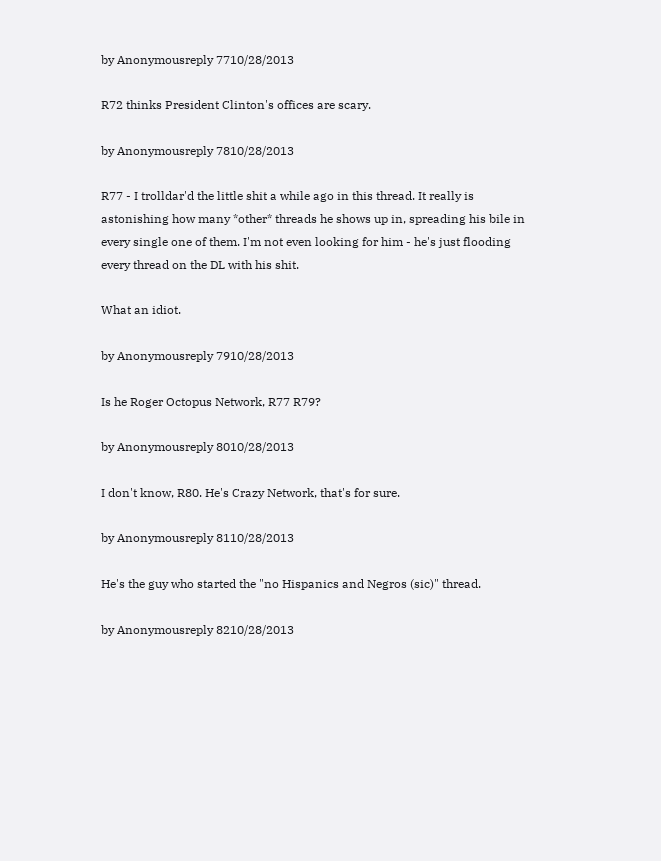by Anonymousreply 7710/28/2013

R72 thinks President Clinton's offices are scary.

by Anonymousreply 7810/28/2013

R77 - I trolldar'd the little shit a while ago in this thread. It really is astonishing how many *other* threads he shows up in, spreading his bile in every single one of them. I'm not even looking for him - he's just flooding every thread on the DL with his shit.

What an idiot.

by Anonymousreply 7910/28/2013

Is he Roger Octopus Network, R77 R79?

by Anonymousreply 8010/28/2013

I don't know, R80. He's Crazy Network, that's for sure.

by Anonymousreply 8110/28/2013

He's the guy who started the "no Hispanics and Negros (sic)" thread.

by Anonymousreply 8210/28/2013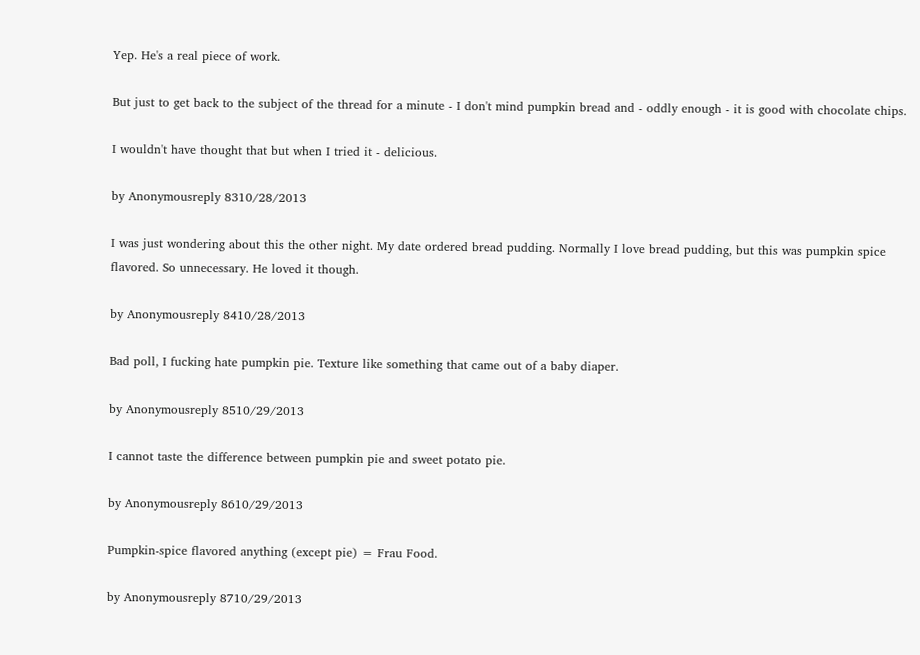Yep. He's a real piece of work.

But just to get back to the subject of the thread for a minute - I don't mind pumpkin bread and - oddly enough - it is good with chocolate chips.

I wouldn't have thought that but when I tried it - delicious.

by Anonymousreply 8310/28/2013

I was just wondering about this the other night. My date ordered bread pudding. Normally I love bread pudding, but this was pumpkin spice flavored. So unnecessary. He loved it though.

by Anonymousreply 8410/28/2013

Bad poll, I fucking hate pumpkin pie. Texture like something that came out of a baby diaper.

by Anonymousreply 8510/29/2013

I cannot taste the difference between pumpkin pie and sweet potato pie.

by Anonymousreply 8610/29/2013

Pumpkin-spice flavored anything (except pie) = Frau Food.

by Anonymousreply 8710/29/2013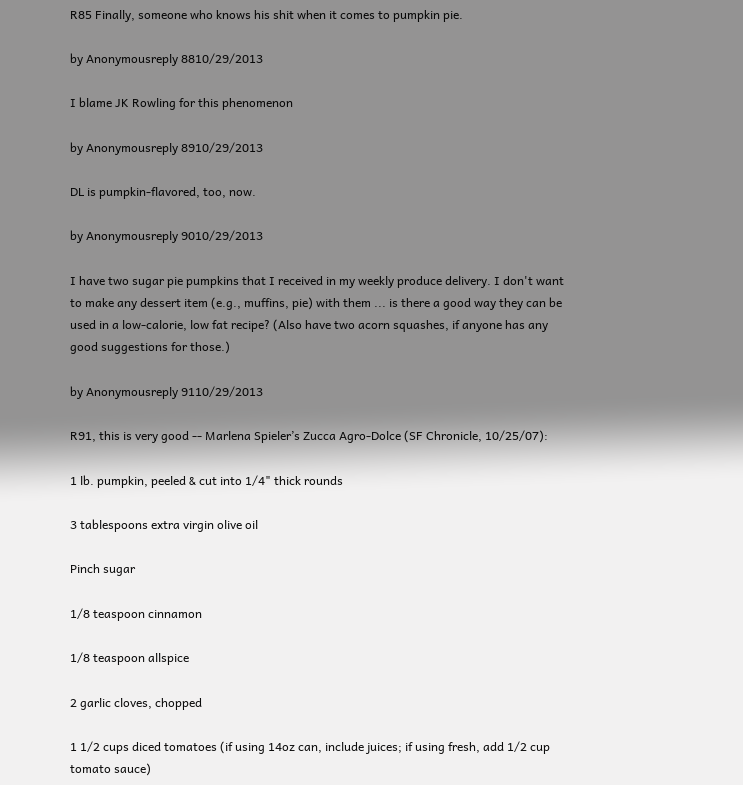R85 Finally, someone who knows his shit when it comes to pumpkin pie.

by Anonymousreply 8810/29/2013

I blame JK Rowling for this phenomenon

by Anonymousreply 8910/29/2013

DL is pumpkin-flavored, too, now.

by Anonymousreply 9010/29/2013

I have two sugar pie pumpkins that I received in my weekly produce delivery. I don't want to make any dessert item (e.g., muffins, pie) with them ... is there a good way they can be used in a low-calorie, low fat recipe? (Also have two acorn squashes, if anyone has any good suggestions for those.)

by Anonymousreply 9110/29/2013

R91, this is very good -- Marlena Spieler’s Zucca Agro-Dolce (SF Chronicle, 10/25/07):

1 lb. pumpkin, peeled & cut into 1/4" thick rounds

3 tablespoons extra virgin olive oil

Pinch sugar

1/8 teaspoon cinnamon

1/8 teaspoon allspice

2 garlic cloves, chopped

1 1/2 cups diced tomatoes (if using 14oz can, include juices; if using fresh, add 1/2 cup tomato sauce)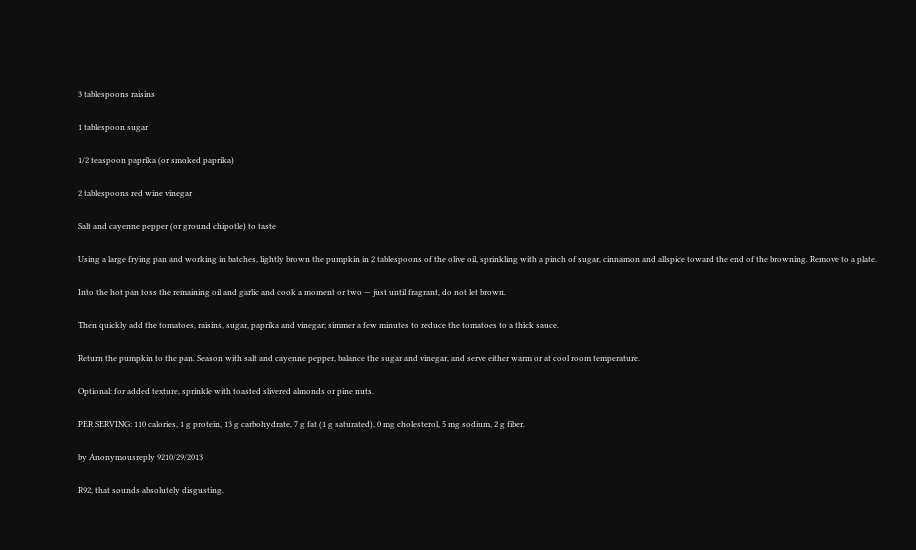3 tablespoons raisins

1 tablespoon sugar

1/2 teaspoon paprika (or smoked paprika)

2 tablespoons red wine vinegar

Salt and cayenne pepper (or ground chipotle) to taste

Using a large frying pan and working in batches, lightly brown the pumpkin in 2 tablespoons of the olive oil, sprinkling with a pinch of sugar, cinnamon and allspice toward the end of the browning. Remove to a plate.

Into the hot pan toss the remaining oil and garlic and cook a moment or two — just until fragrant, do not let brown.

Then quickly add the tomatoes, raisins, sugar, paprika and vinegar; simmer a few minutes to reduce the tomatoes to a thick sauce.

Return the pumpkin to the pan. Season with salt and cayenne pepper, balance the sugar and vinegar, and serve either warm or at cool room temperature.

Optional: for added texture, sprinkle with toasted slivered almonds or pine nuts.

PER SERVING: 110 calories, 1 g protein, 13 g carbohydrate, 7 g fat (1 g saturated), 0 mg cholesterol, 5 mg sodium, 2 g fiber.

by Anonymousreply 9210/29/2013

R92, that sounds absolutely disgusting.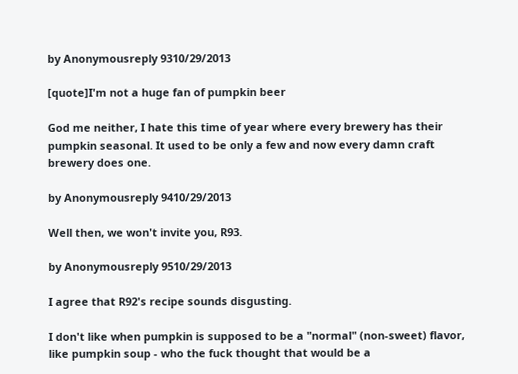by Anonymousreply 9310/29/2013

[quote]I'm not a huge fan of pumpkin beer

God me neither, I hate this time of year where every brewery has their pumpkin seasonal. It used to be only a few and now every damn craft brewery does one.

by Anonymousreply 9410/29/2013

Well then, we won't invite you, R93.

by Anonymousreply 9510/29/2013

I agree that R92's recipe sounds disgusting.

I don't like when pumpkin is supposed to be a "normal" (non-sweet) flavor, like pumpkin soup - who the fuck thought that would be a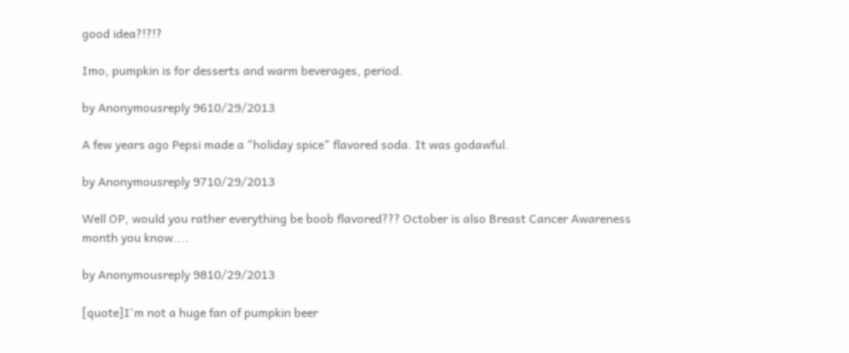good idea?!?!?

Imo, pumpkin is for desserts and warm beverages, period.

by Anonymousreply 9610/29/2013

A few years ago Pepsi made a "holiday spice" flavored soda. It was godawful.

by Anonymousreply 9710/29/2013

Well OP, would you rather everything be boob flavored??? October is also Breast Cancer Awareness month you know....

by Anonymousreply 9810/29/2013

[quote]I'm not a huge fan of pumpkin beer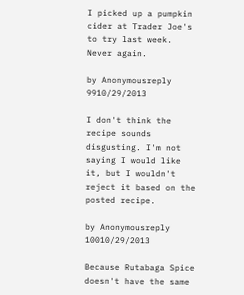I picked up a pumpkin cider at Trader Joe's to try last week. Never again.

by Anonymousreply 9910/29/2013

I don't think the recipe sounds disgusting. I'm not saying I would like it, but I wouldn't reject it based on the posted recipe.

by Anonymousreply 10010/29/2013

Because Rutabaga Spice doesn't have the same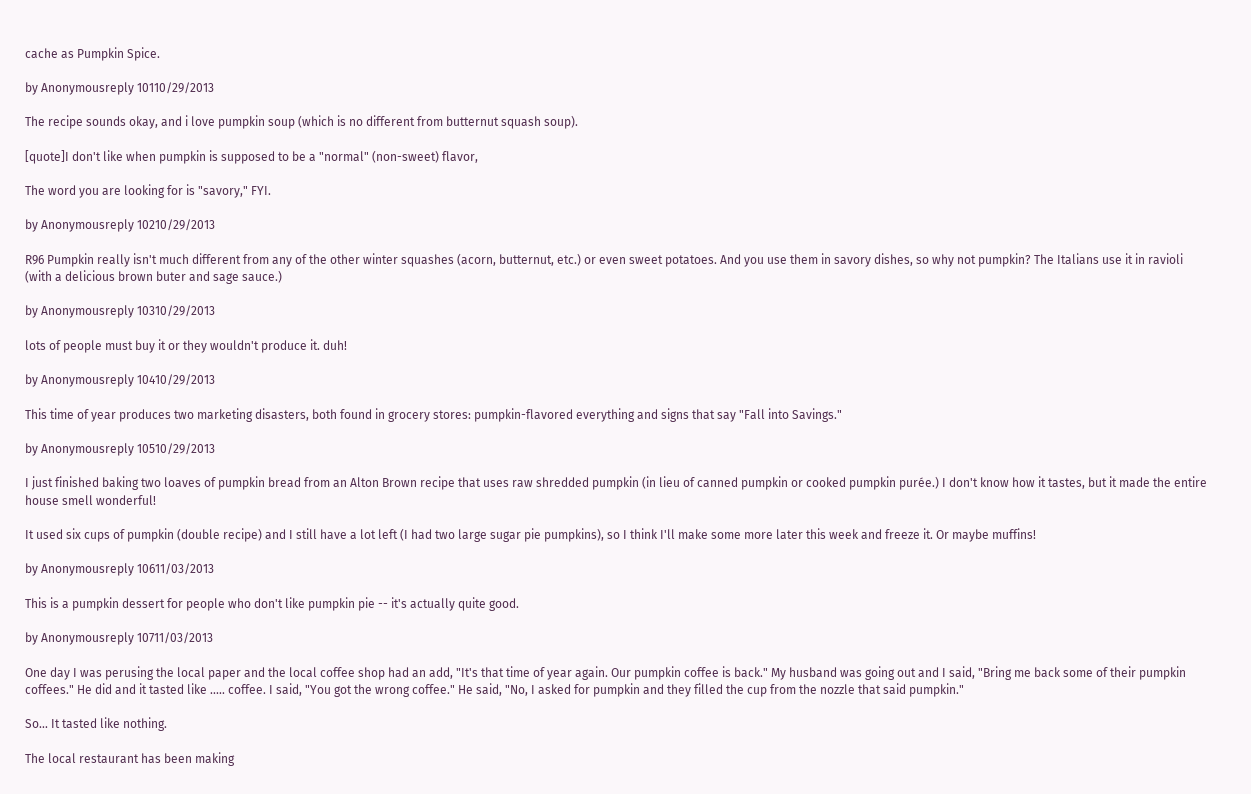cache as Pumpkin Spice.

by Anonymousreply 10110/29/2013

The recipe sounds okay, and i love pumpkin soup (which is no different from butternut squash soup).

[quote]I don't like when pumpkin is supposed to be a "normal" (non-sweet) flavor,

The word you are looking for is "savory," FYI.

by Anonymousreply 10210/29/2013

R96 Pumpkin really isn't much different from any of the other winter squashes (acorn, butternut, etc.) or even sweet potatoes. And you use them in savory dishes, so why not pumpkin? The Italians use it in ravioli (with a delicious brown buter and sage sauce.)

by Anonymousreply 10310/29/2013

lots of people must buy it or they wouldn't produce it. duh!

by Anonymousreply 10410/29/2013

This time of year produces two marketing disasters, both found in grocery stores: pumpkin-flavored everything and signs that say "Fall into Savings."

by Anonymousreply 10510/29/2013

I just finished baking two loaves of pumpkin bread from an Alton Brown recipe that uses raw shredded pumpkin (in lieu of canned pumpkin or cooked pumpkin purée.) I don't know how it tastes, but it made the entire house smell wonderful!

It used six cups of pumpkin (double recipe) and I still have a lot left (I had two large sugar pie pumpkins), so I think I'll make some more later this week and freeze it. Or maybe muffins!

by Anonymousreply 10611/03/2013

This is a pumpkin dessert for people who don't like pumpkin pie -- it's actually quite good.

by Anonymousreply 10711/03/2013

One day I was perusing the local paper and the local coffee shop had an add, "It's that time of year again. Our pumpkin coffee is back." My husband was going out and I said, "Bring me back some of their pumpkin coffees." He did and it tasted like ..... coffee. I said, "You got the wrong coffee." He said, "No, I asked for pumpkin and they filled the cup from the nozzle that said pumpkin."

So... It tasted like nothing.

The local restaurant has been making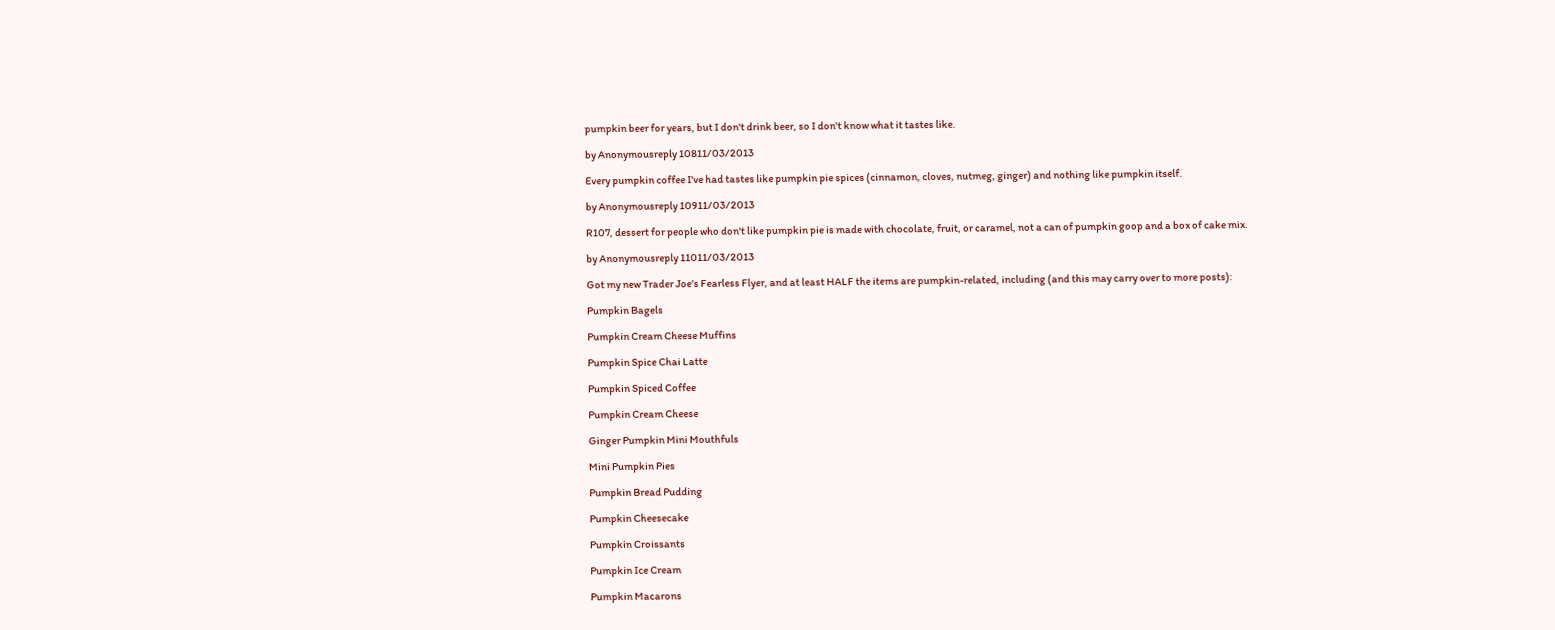pumpkin beer for years, but I don't drink beer, so I don't know what it tastes like.

by Anonymousreply 10811/03/2013

Every pumpkin coffee I've had tastes like pumpkin pie spices (cinnamon, cloves, nutmeg, ginger) and nothing like pumpkin itself.

by Anonymousreply 10911/03/2013

R107, dessert for people who don't like pumpkin pie is made with chocolate, fruit, or caramel, not a can of pumpkin goop and a box of cake mix.

by Anonymousreply 11011/03/2013

Got my new Trader Joe's Fearless Flyer, and at least HALF the items are pumpkin-related, including (and this may carry over to more posts):

Pumpkin Bagels

Pumpkin Cream Cheese Muffins

Pumpkin Spice Chai Latte

Pumpkin Spiced Coffee

Pumpkin Cream Cheese

Ginger Pumpkin Mini Mouthfuls

Mini Pumpkin Pies

Pumpkin Bread Pudding

Pumpkin Cheesecake

Pumpkin Croissants

Pumpkin Ice Cream

Pumpkin Macarons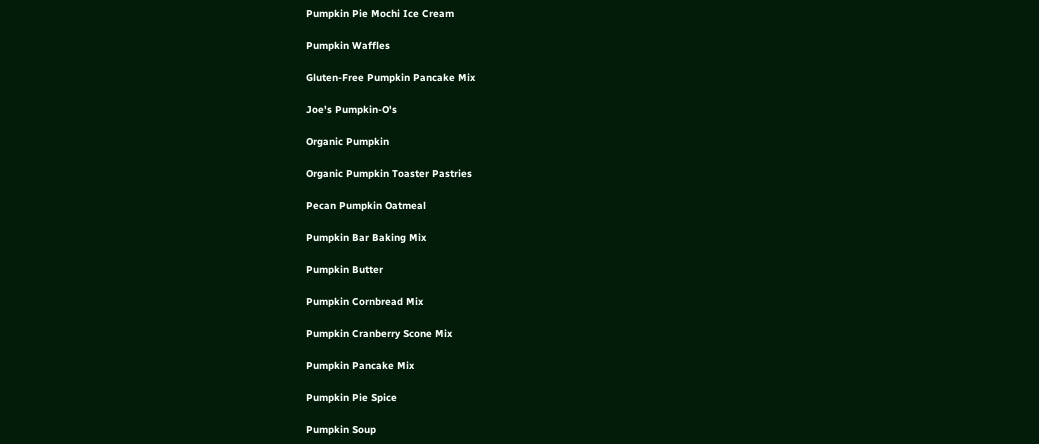Pumpkin Pie Mochi Ice Cream

Pumpkin Waffles

Gluten-Free Pumpkin Pancake Mix

Joe's Pumpkin-O's

Organic Pumpkin

Organic Pumpkin Toaster Pastries

Pecan Pumpkin Oatmeal

Pumpkin Bar Baking Mix

Pumpkin Butter

Pumpkin Cornbread Mix

Pumpkin Cranberry Scone Mix

Pumpkin Pancake Mix

Pumpkin Pie Spice

Pumpkin Soup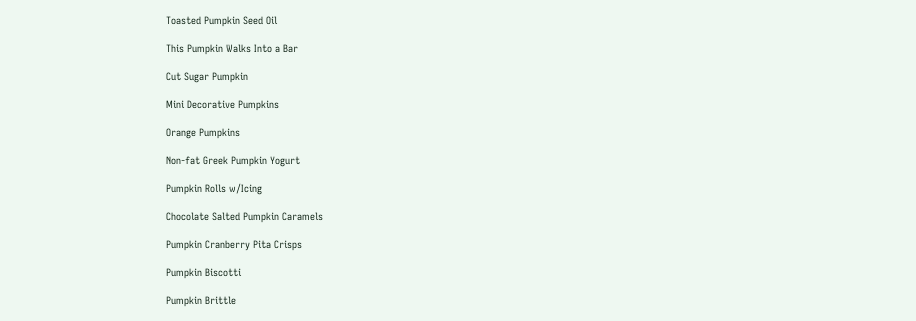Toasted Pumpkin Seed Oil

This Pumpkin Walks Into a Bar

Cut Sugar Pumpkin

Mini Decorative Pumpkins

Orange Pumpkins

Non-fat Greek Pumpkin Yogurt

Pumpkin Rolls w/Icing

Chocolate Salted Pumpkin Caramels

Pumpkin Cranberry Pita Crisps

Pumpkin Biscotti

Pumpkin Brittle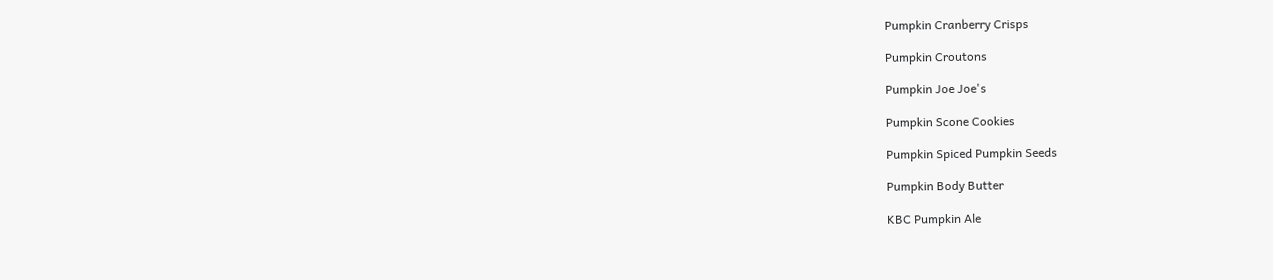Pumpkin Cranberry Crisps

Pumpkin Croutons

Pumpkin Joe Joe's

Pumpkin Scone Cookies

Pumpkin Spiced Pumpkin Seeds

Pumpkin Body Butter

KBC Pumpkin Ale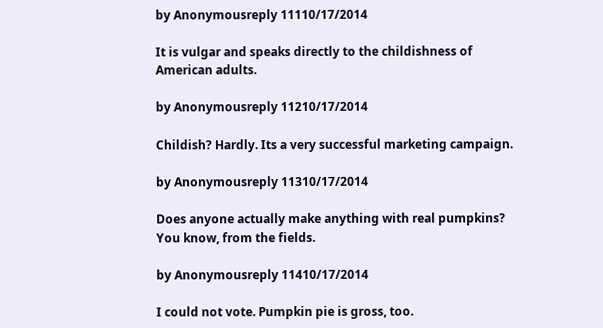by Anonymousreply 11110/17/2014

It is vulgar and speaks directly to the childishness of American adults.

by Anonymousreply 11210/17/2014

Childish? Hardly. Its a very successful marketing campaign.

by Anonymousreply 11310/17/2014

Does anyone actually make anything with real pumpkins? You know, from the fields.

by Anonymousreply 11410/17/2014

I could not vote. Pumpkin pie is gross, too.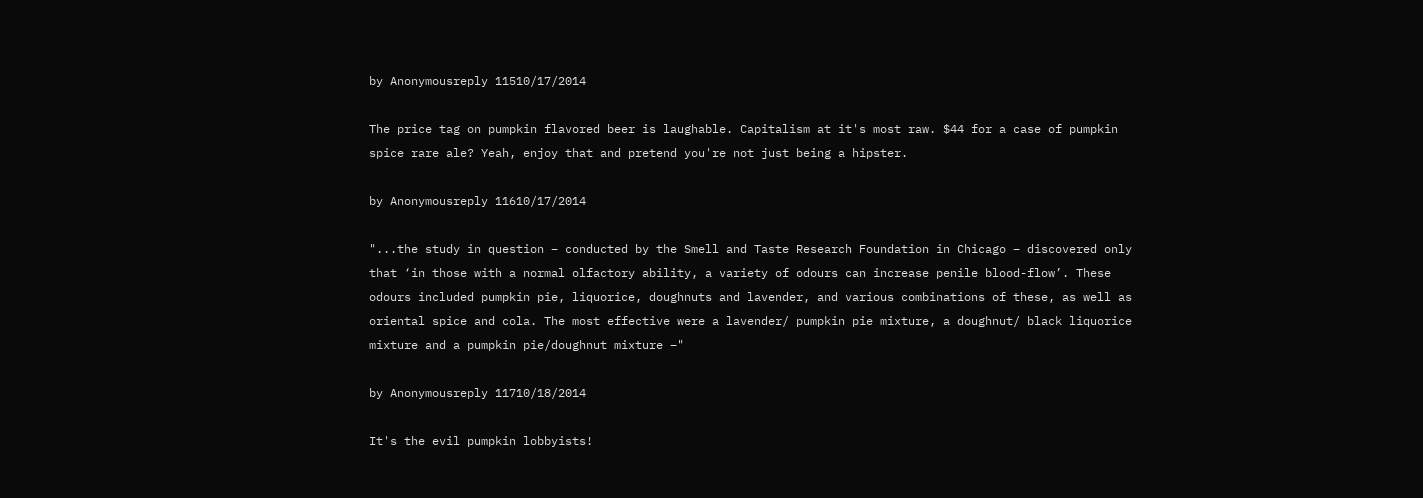by Anonymousreply 11510/17/2014

The price tag on pumpkin flavored beer is laughable. Capitalism at it's most raw. $44 for a case of pumpkin spice rare ale? Yeah, enjoy that and pretend you're not just being a hipster.

by Anonymousreply 11610/17/2014

"...the study in question – conducted by the Smell and Taste Research Foundation in Chicago – discovered only that ‘in those with a normal olfactory ability, a variety of odours can increase penile blood-flow’. These odours included pumpkin pie, liquorice, doughnuts and lavender, and various combinations of these, as well as oriental spice and cola. The most effective were a lavender/ pumpkin pie mixture, a doughnut/ black liquorice mixture and a pumpkin pie/doughnut mixture –"

by Anonymousreply 11710/18/2014

It's the evil pumpkin lobbyists!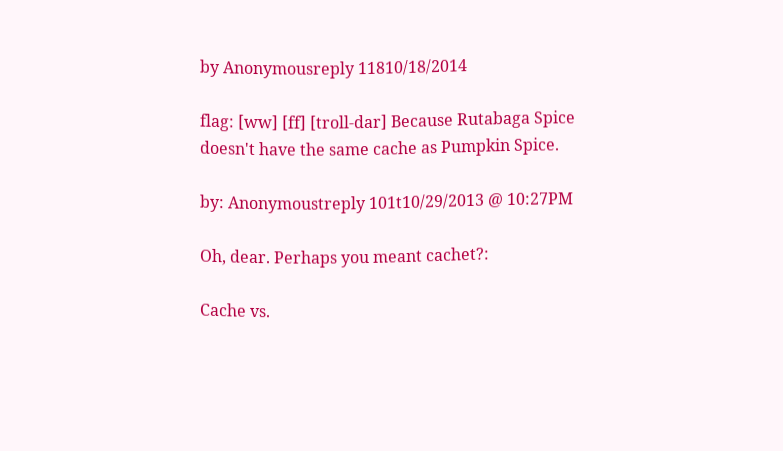by Anonymousreply 11810/18/2014

flag: [ww] [ff] [troll-dar] Because Rutabaga Spice doesn't have the same cache as Pumpkin Spice.

by: Anonymoustreply 101t10/29/2013 @ 10:27PM

Oh, dear. Perhaps you meant cachet?:

Cache vs.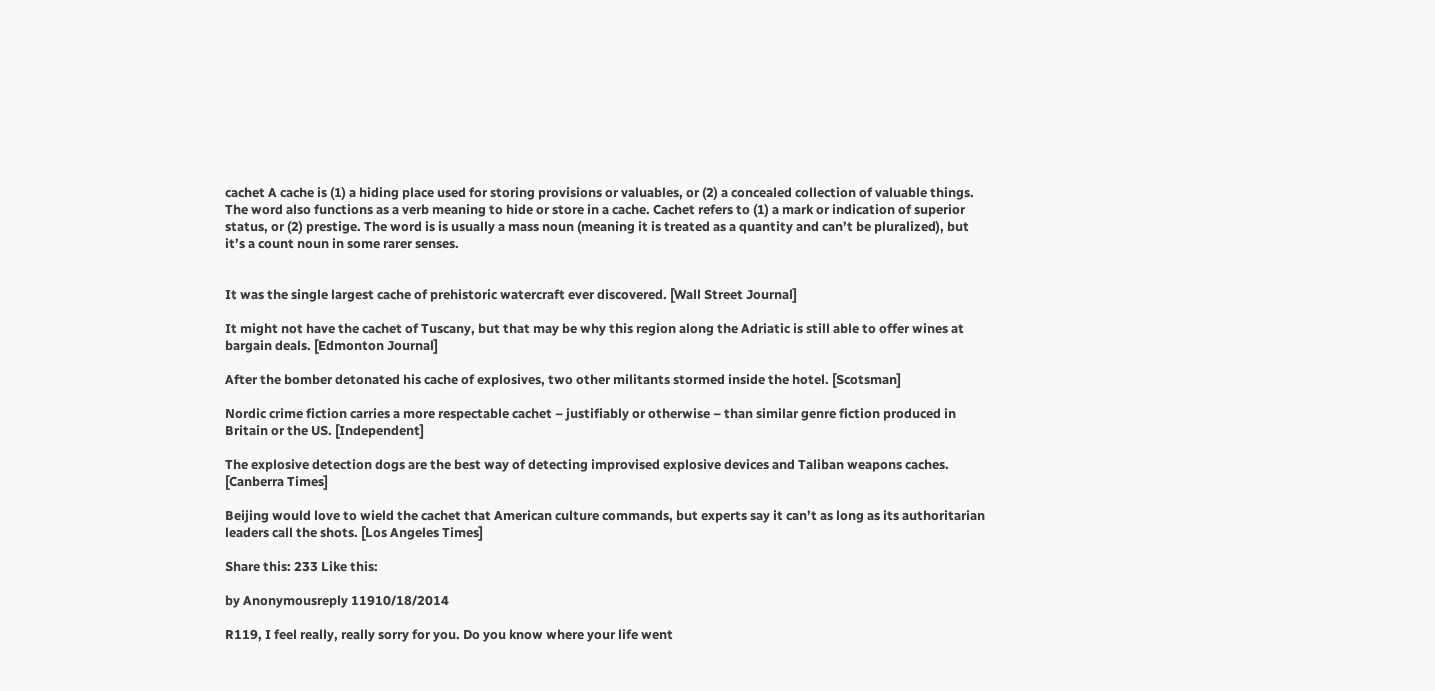cachet A cache is (1) a hiding place used for storing provisions or valuables, or (2) a concealed collection of valuable things. The word also functions as a verb meaning to hide or store in a cache. Cachet refers to (1) a mark or indication of superior status, or (2) prestige. The word is is usually a mass noun (meaning it is treated as a quantity and can’t be pluralized), but it’s a count noun in some rarer senses.


It was the single largest cache of prehistoric watercraft ever discovered. [Wall Street Journal]

It might not have the cachet of Tuscany, but that may be why this region along the Adriatic is still able to offer wines at bargain deals. [Edmonton Journal]

After the bomber detonated his cache of explosives, two other militants stormed inside the hotel. [Scotsman]

Nordic crime fiction carries a more respectable cachet – justifiably or otherwise – than similar genre fiction produced in Britain or the US. [Independent]

The explosive detection dogs are the best way of detecting improvised explosive devices and Taliban weapons caches. [Canberra Times]

Beijing would love to wield the cachet that American culture commands, but experts say it can’t as long as its authoritarian leaders call the shots. [Los Angeles Times]

Share this: 233 Like this:

by Anonymousreply 11910/18/2014

R119, I feel really, really sorry for you. Do you know where your life went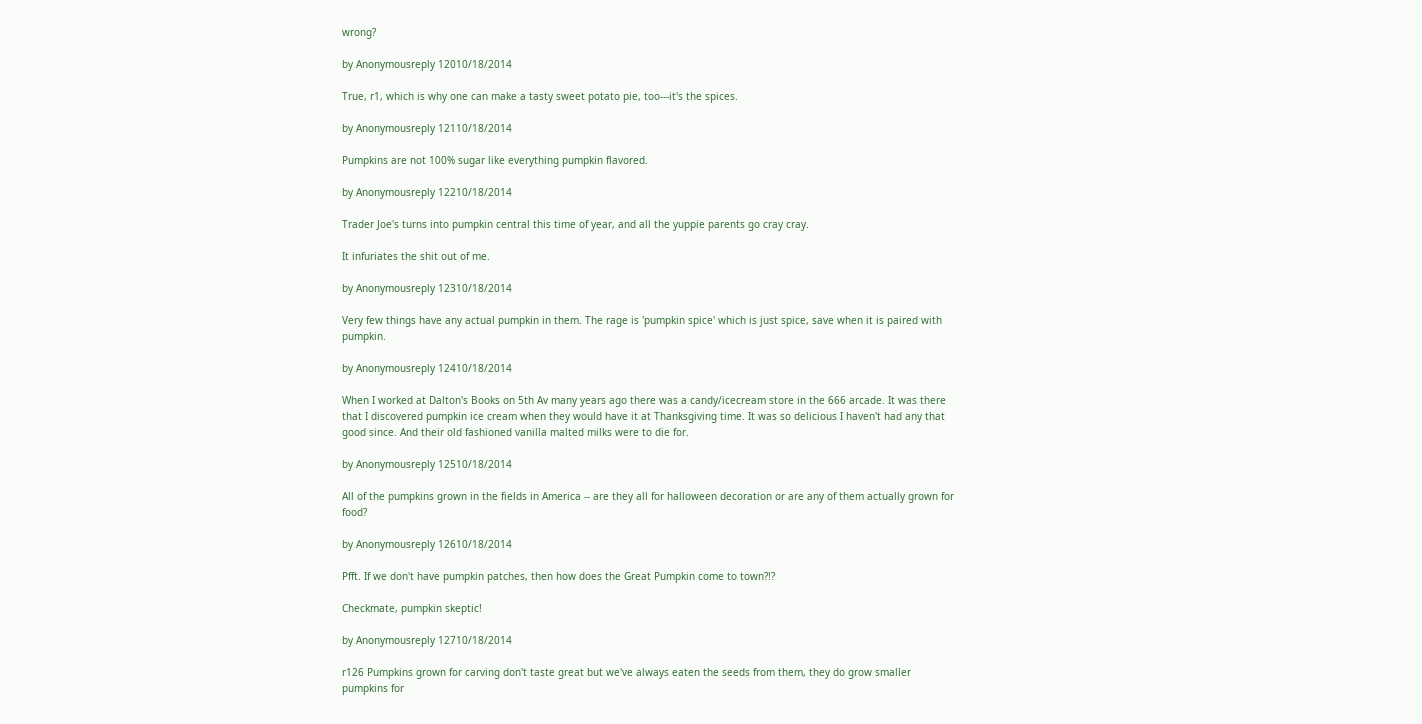wrong?

by Anonymousreply 12010/18/2014

True, r1, which is why one can make a tasty sweet potato pie, too---it's the spices.

by Anonymousreply 12110/18/2014

Pumpkins are not 100% sugar like everything pumpkin flavored.

by Anonymousreply 12210/18/2014

Trader Joe's turns into pumpkin central this time of year, and all the yuppie parents go cray cray.

It infuriates the shit out of me.

by Anonymousreply 12310/18/2014

Very few things have any actual pumpkin in them. The rage is 'pumpkin spice' which is just spice, save when it is paired with pumpkin.

by Anonymousreply 12410/18/2014

When I worked at Dalton's Books on 5th Av many years ago there was a candy/icecream store in the 666 arcade. It was there that I discovered pumpkin ice cream when they would have it at Thanksgiving time. It was so delicious I haven't had any that good since. And their old fashioned vanilla malted milks were to die for.

by Anonymousreply 12510/18/2014

All of the pumpkins grown in the fields in America -- are they all for halloween decoration or are any of them actually grown for food?

by Anonymousreply 12610/18/2014

Pfft. If we don't have pumpkin patches, then how does the Great Pumpkin come to town?!?

Checkmate, pumpkin skeptic!

by Anonymousreply 12710/18/2014

r126 Pumpkins grown for carving don't taste great but we've always eaten the seeds from them, they do grow smaller pumpkins for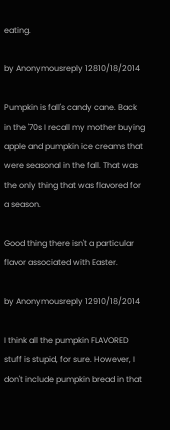eating.

by Anonymousreply 12810/18/2014

Pumpkin is fall's candy cane. Back in the '70s I recall my mother buying apple and pumpkin ice creams that were seasonal in the fall. That was the only thing that was flavored for a season.

Good thing there isn't a particular flavor associated with Easter.

by Anonymousreply 12910/18/2014

I think all the pumpkin FLAVORED stuff is stupid, for sure. However, I don't include pumpkin bread in that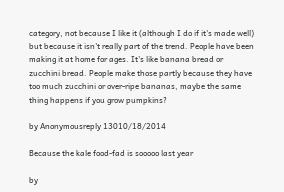category, not because I like it (although I do if it's made well) but because it isn't really part of the trend. People have been making it at home for ages. It's like banana bread or zucchini bread. People make those partly because they have too much zucchini or over-ripe bananas, maybe the same thing happens if you grow pumpkins?

by Anonymousreply 13010/18/2014

Because the kale food-fad is sooooo last year

by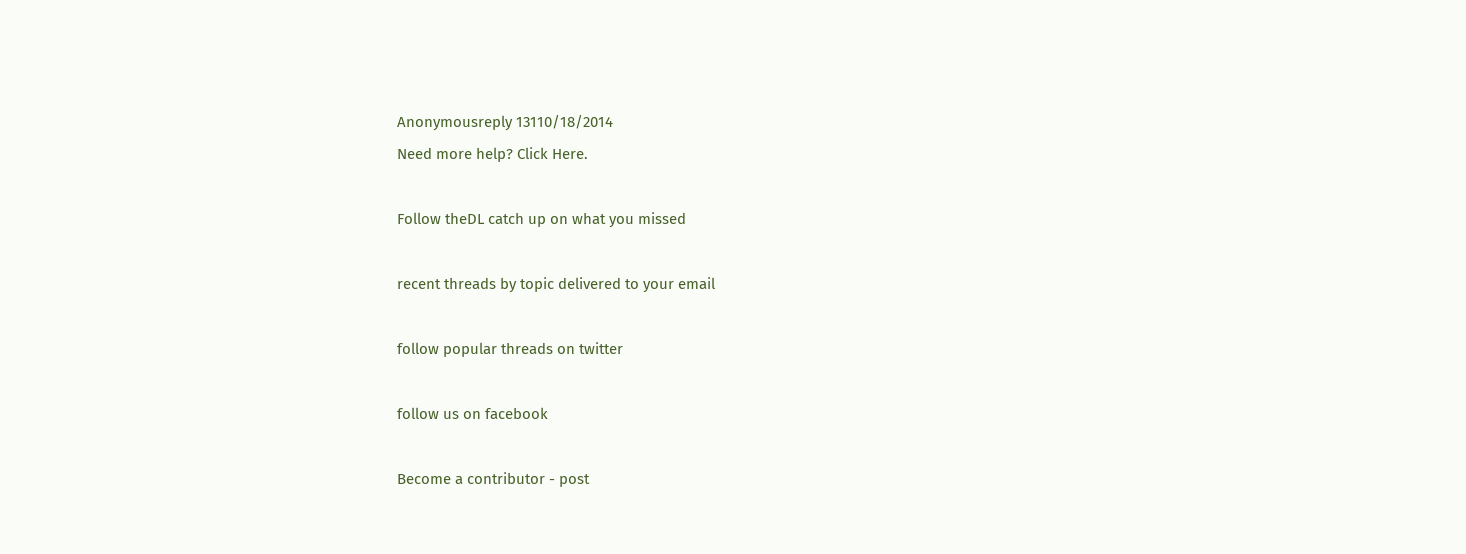Anonymousreply 13110/18/2014
Need more help? Click Here.

Follow theDL catch up on what you missed

recent threads by topic delivered to your email

follow popular threads on twitter

follow us on facebook

Become a contributor - post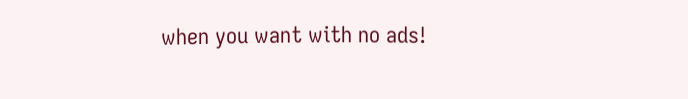when you want with no ads!